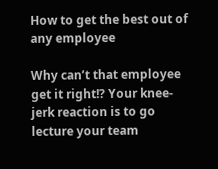How to get the best out of any employee

Why can’t that employee get it right!? Your knee-jerk reaction is to go lecture your team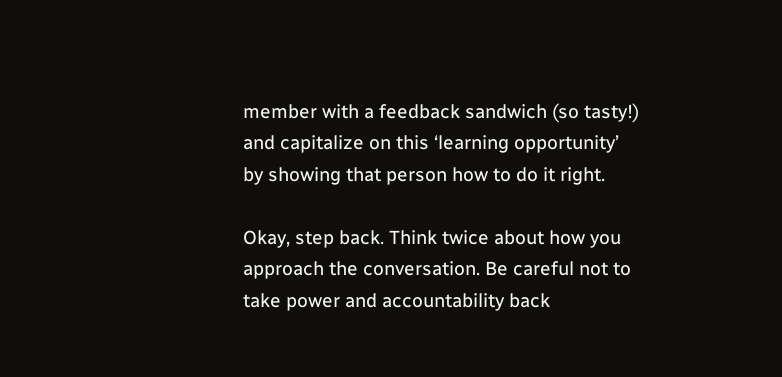member with a feedback sandwich (so tasty!) and capitalize on this ‘learning opportunity’ by showing that person how to do it right.

Okay, step back. Think twice about how you approach the conversation. Be careful not to take power and accountability back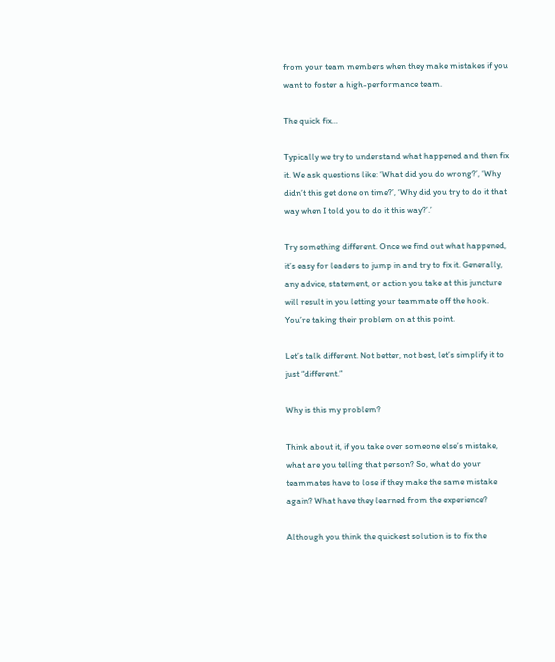from your team members when they make mistakes if you want to foster a high-performance team.

The quick fix…

Typically we try to understand what happened and then fix it. We ask questions like: ‘What did you do wrong?’, ‘Why didn’t this get done on time?’, ‘Why did you try to do it that way when I told you to do it this way?’.’

Try something different. Once we find out what happened, it’s easy for leaders to jump in and try to fix it. Generally, any advice, statement, or action you take at this juncture will result in you letting your teammate off the hook. You’re taking their problem on at this point.

Let’s talk different. Not better, not best, let’s simplify it to just “different.”

Why is this my problem?

Think about it, if you take over someone else’s mistake, what are you telling that person? So, what do your teammates have to lose if they make the same mistake again? What have they learned from the experience?

Although you think the quickest solution is to fix the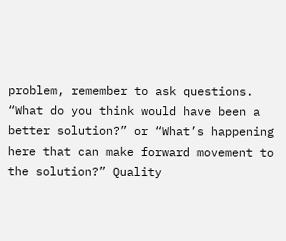problem, remember to ask questions. “What do you think would have been a better solution?” or “What’s happening here that can make forward movement to the solution?” Quality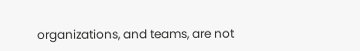organizations, and teams, are not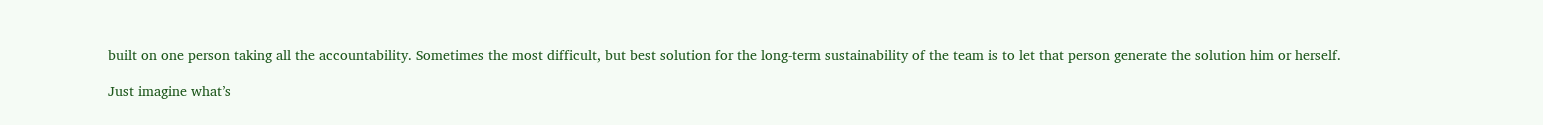built on one person taking all the accountability. Sometimes the most difficult, but best solution for the long-term sustainability of the team is to let that person generate the solution him or herself.

Just imagine what’s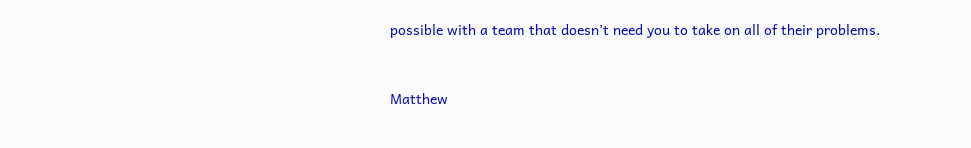possible with a team that doesn’t need you to take on all of their problems.


Matthew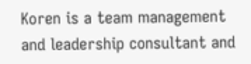Koren is a team management and leadership consultant and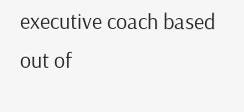executive coach based out of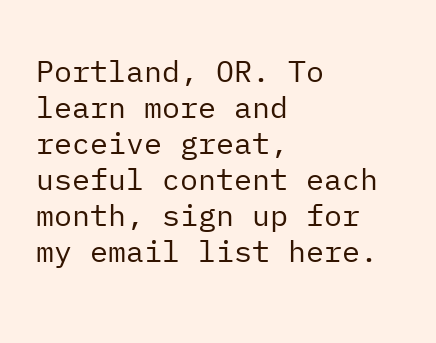Portland, OR. To learn more and receive great, useful content each month, sign up for my email list here.